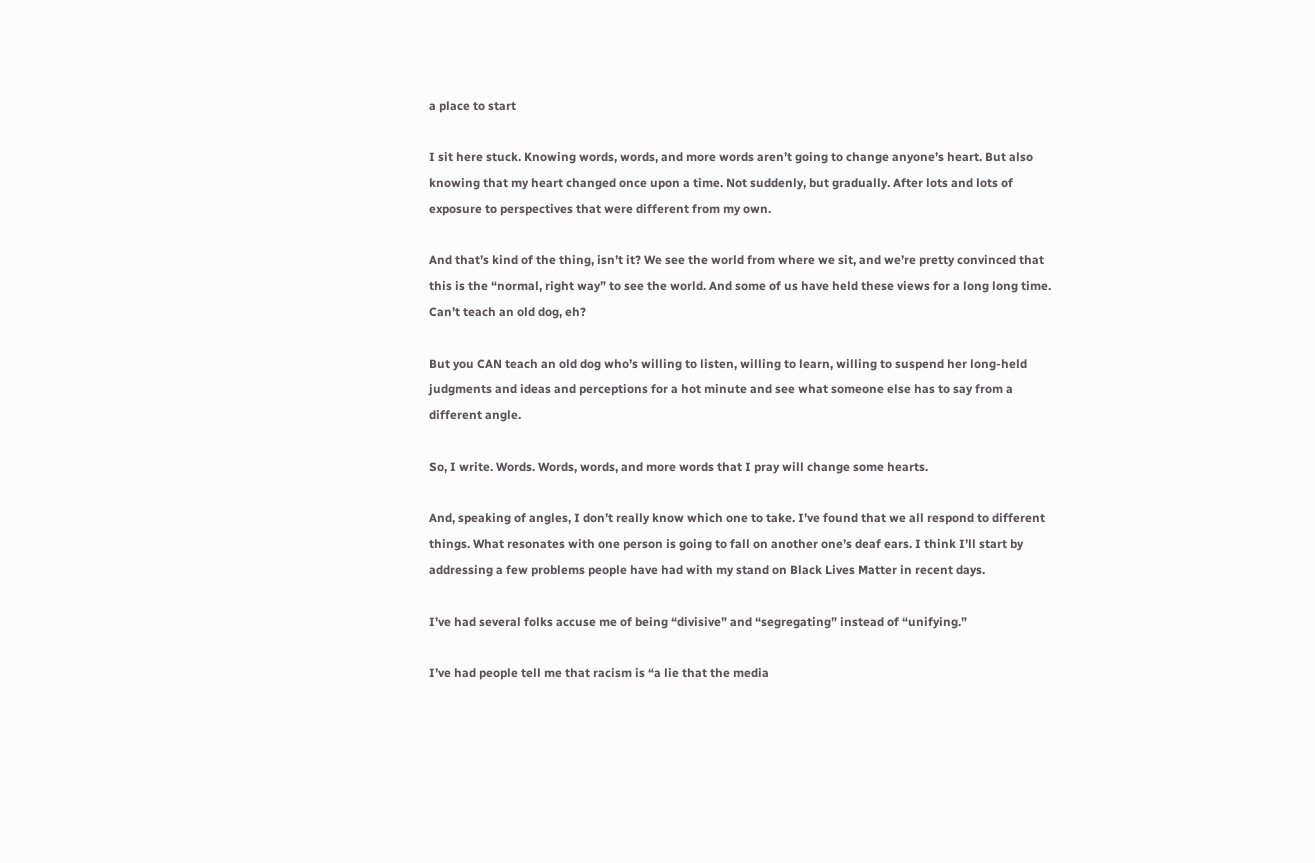a place to start

I sit here stuck. Knowing words, words, and more words aren’t going to change anyone’s heart. But also knowing that my heart changed once upon a time. Not suddenly, but gradually. After lots and lots of exposure to perspectives that were different from my own.

And that’s kind of the thing, isn’t it? We see the world from where we sit, and we’re pretty convinced that this is the “normal, right way” to see the world. And some of us have held these views for a long long time. Can’t teach an old dog, eh?

But you CAN teach an old dog who’s willing to listen, willing to learn, willing to suspend her long-held judgments and ideas and perceptions for a hot minute and see what someone else has to say from a different angle.

So, I write. Words. Words, words, and more words that I pray will change some hearts.

And, speaking of angles, I don’t really know which one to take. I’ve found that we all respond to different things. What resonates with one person is going to fall on another one’s deaf ears. I think I’ll start by addressing a few problems people have had with my stand on Black Lives Matter in recent days.

I’ve had several folks accuse me of being “divisive” and “segregating” instead of “unifying.”

I’ve had people tell me that racism is “a lie that the media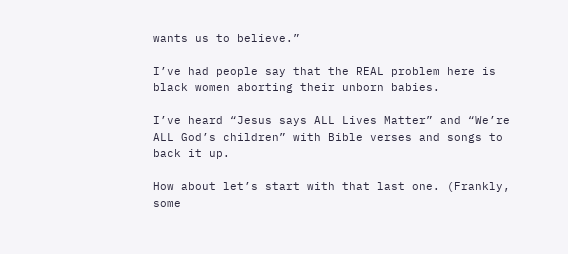wants us to believe.”

I’ve had people say that the REAL problem here is black women aborting their unborn babies.

I’ve heard “Jesus says ALL Lives Matter” and “We’re ALL God’s children” with Bible verses and songs to back it up.

How about let’s start with that last one. (Frankly, some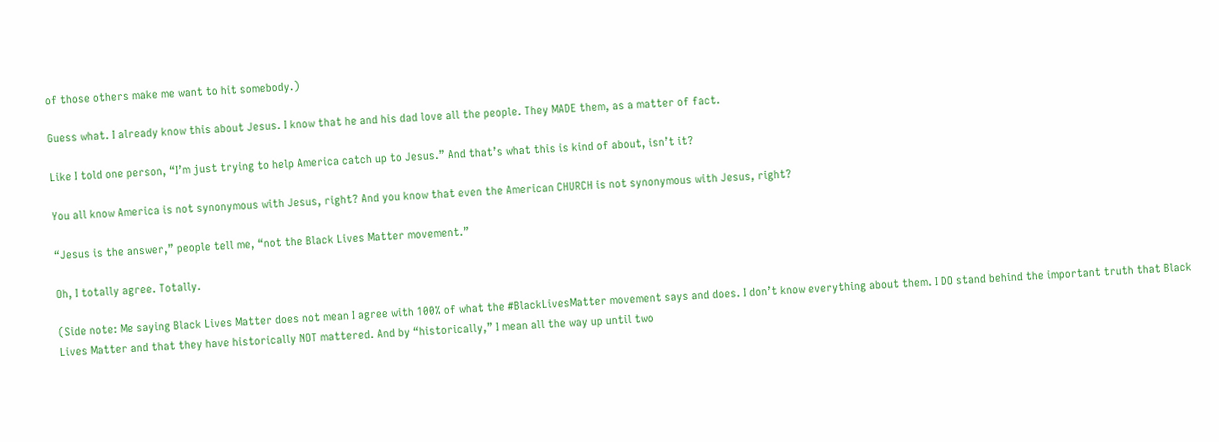of those others make me want to hit somebody.)

Guess what. I already know this about Jesus. I know that he and his dad love all the people. They MADE them, as a matter of fact.

Like I told one person, “I’m just trying to help America catch up to Jesus.” And that’s what this is kind of about, isn’t it?

You all know America is not synonymous with Jesus, right? And you know that even the American CHURCH is not synonymous with Jesus, right?

“Jesus is the answer,” people tell me, “not the Black Lives Matter movement.”

Oh, I totally agree. Totally.

(Side note: Me saying Black Lives Matter does not mean I agree with 100% of what the #BlackLivesMatter movement says and does. I don’t know everything about them. I DO stand behind the important truth that Black Lives Matter and that they have historically NOT mattered. And by “historically,” I mean all the way up until two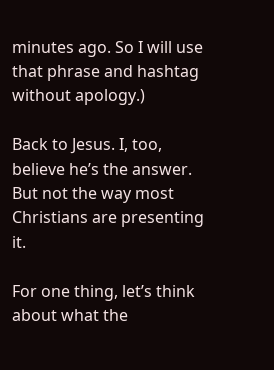minutes ago. So I will use that phrase and hashtag without apology.)

Back to Jesus. I, too, believe he’s the answer. But not the way most Christians are presenting it.

For one thing, let’s think about what the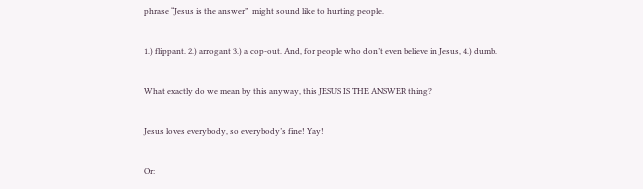phrase “Jesus is the answer”  might sound like to hurting people.

1.) flippant. 2.) arrogant 3.) a cop-out. And, for people who don’t even believe in Jesus, 4.) dumb.

What exactly do we mean by this anyway, this JESUS IS THE ANSWER thing?

Jesus loves everybody, so everybody’s fine! Yay!

Or: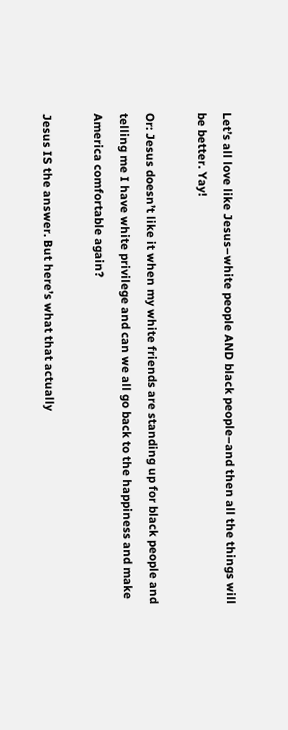Let’s all love like Jesus–white people AND black people–and then all the things will be better. Yay!

Or: Jesus doesn’t like it when my white friends are standing up for black people and telling me I have white privilege and can we all go back to the happiness and make America comfortable again?

Jesus IS the answer. But here’s what that actually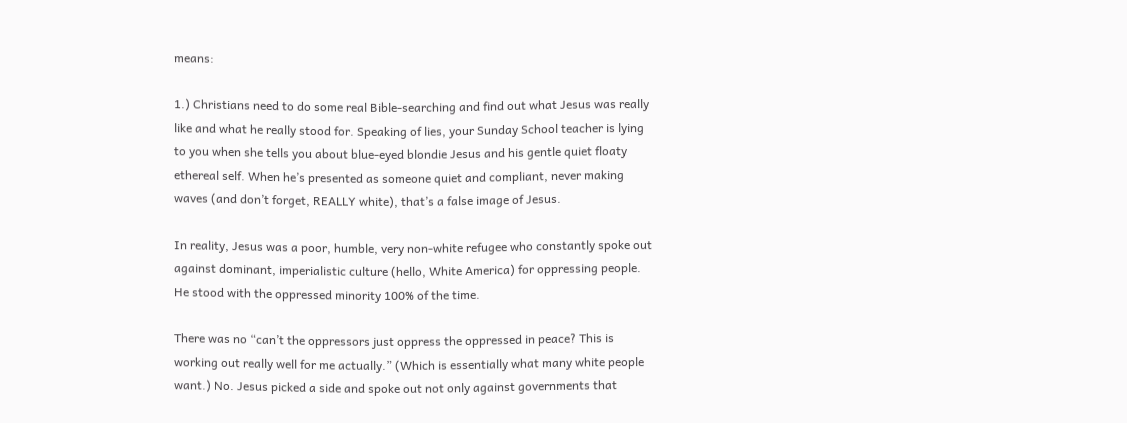means:

1.) Christians need to do some real Bible-searching and find out what Jesus was really like and what he really stood for. Speaking of lies, your Sunday School teacher is lying to you when she tells you about blue-eyed blondie Jesus and his gentle quiet floaty ethereal self. When he’s presented as someone quiet and compliant, never making waves (and don’t forget, REALLY white), that’s a false image of Jesus.

In reality, Jesus was a poor, humble, very non-white refugee who constantly spoke out against dominant, imperialistic culture (hello, White America) for oppressing people. He stood with the oppressed minority 100% of the time.

There was no “can’t the oppressors just oppress the oppressed in peace? This is working out really well for me actually.” (Which is essentially what many white people want.) No. Jesus picked a side and spoke out not only against governments that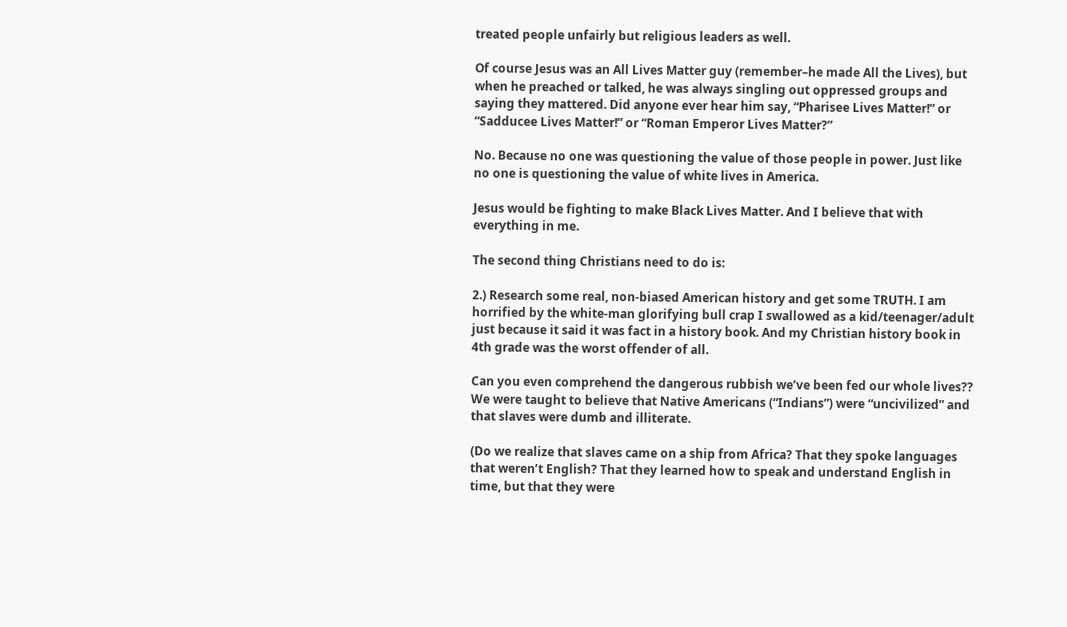treated people unfairly but religious leaders as well.

Of course Jesus was an All Lives Matter guy (remember–he made All the Lives), but when he preached or talked, he was always singling out oppressed groups and saying they mattered. Did anyone ever hear him say, “Pharisee Lives Matter!” or “Sadducee Lives Matter!” or “Roman Emperor Lives Matter?”

No. Because no one was questioning the value of those people in power. Just like no one is questioning the value of white lives in America.

Jesus would be fighting to make Black Lives Matter. And I believe that with everything in me.

The second thing Christians need to do is:

2.) Research some real, non-biased American history and get some TRUTH. I am horrified by the white-man glorifying bull crap I swallowed as a kid/teenager/adult just because it said it was fact in a history book. And my Christian history book in 4th grade was the worst offender of all.

Can you even comprehend the dangerous rubbish we’ve been fed our whole lives?? We were taught to believe that Native Americans (“Indians”) were “uncivilized” and that slaves were dumb and illiterate.

(Do we realize that slaves came on a ship from Africa? That they spoke languages that weren’t English? That they learned how to speak and understand English in time, but that they were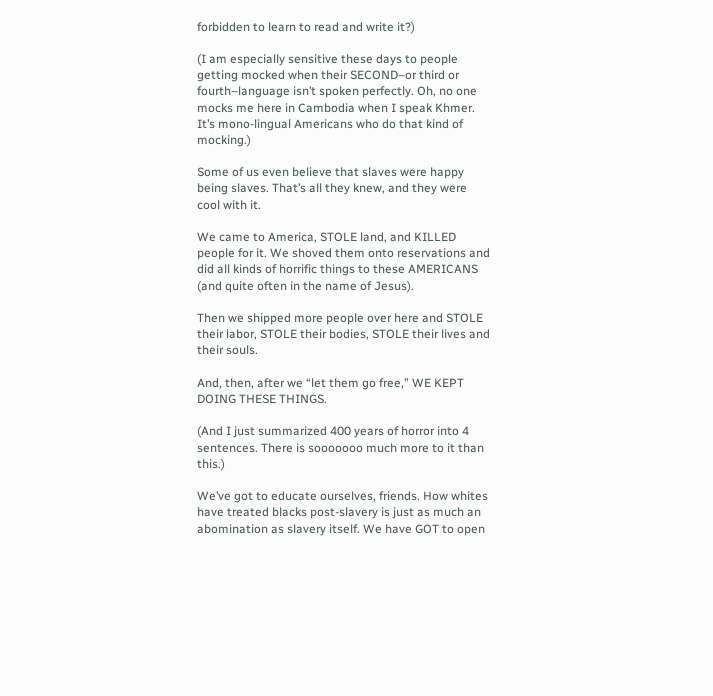forbidden to learn to read and write it?)

(I am especially sensitive these days to people getting mocked when their SECOND–or third or fourth–language isn’t spoken perfectly. Oh, no one mocks me here in Cambodia when I speak Khmer. It’s mono-lingual Americans who do that kind of mocking.)

Some of us even believe that slaves were happy being slaves. That’s all they knew, and they were cool with it.

We came to America, STOLE land, and KILLED people for it. We shoved them onto reservations and did all kinds of horrific things to these AMERICANS (and quite often in the name of Jesus).

Then we shipped more people over here and STOLE their labor, STOLE their bodies, STOLE their lives and their souls.

And, then, after we “let them go free,” WE KEPT DOING THESE THINGS.

(And I just summarized 400 years of horror into 4 sentences. There is sooooooo much more to it than this.)

We’ve got to educate ourselves, friends. How whites have treated blacks post-slavery is just as much an abomination as slavery itself. We have GOT to open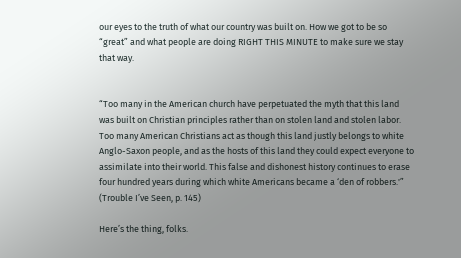our eyes to the truth of what our country was built on. How we got to be so “great” and what people are doing RIGHT THIS MINUTE to make sure we stay that way.


“Too many in the American church have perpetuated the myth that this land was built on Christian principles rather than on stolen land and stolen labor. Too many American Christians act as though this land justly belongs to white Anglo-Saxon people, and as the hosts of this land they could expect everyone to assimilate into their world. This false and dishonest history continues to erase four hundred years during which white Americans became a ‘den of robbers.'” (Trouble I’ve Seen, p. 145)

Here’s the thing, folks.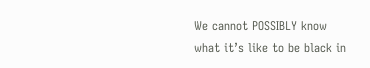We cannot POSSIBLY know what it’s like to be black in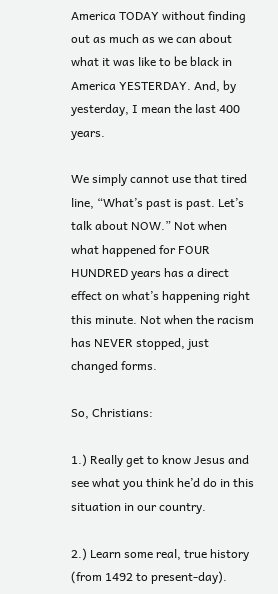America TODAY without finding out as much as we can about what it was like to be black in America YESTERDAY. And, by yesterday, I mean the last 400 years.

We simply cannot use that tired line, “What’s past is past. Let’s talk about NOW.” Not when what happened for FOUR HUNDRED years has a direct effect on what’s happening right this minute. Not when the racism has NEVER stopped, just changed forms.

So, Christians:

1.) Really get to know Jesus and see what you think he’d do in this situation in our country.

2.) Learn some real, true history (from 1492 to present-day).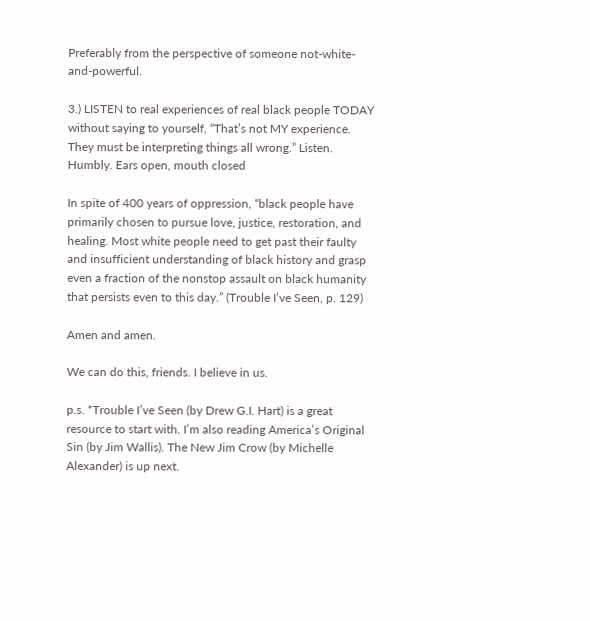Preferably from the perspective of someone not-white-and-powerful.

3.) LISTEN to real experiences of real black people TODAY without saying to yourself, “That’s not MY experience. They must be interpreting things all wrong.” Listen. Humbly. Ears open, mouth closed

In spite of 400 years of oppression, “black people have primarily chosen to pursue love, justice, restoration, and healing. Most white people need to get past their faulty and insufficient understanding of black history and grasp even a fraction of the nonstop assault on black humanity that persists even to this day.” (Trouble I’ve Seen, p. 129)

Amen and amen.

We can do this, friends. I believe in us.

p.s. *Trouble I’ve Seen (by Drew G.I. Hart) is a great resource to start with. I’m also reading America’s Original Sin (by Jim Wallis). The New Jim Crow (by Michelle Alexander) is up next.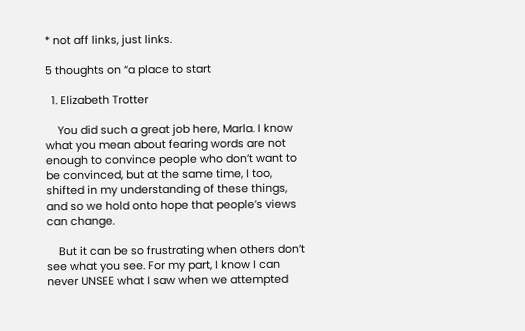* not aff links, just links.

5 thoughts on “a place to start

  1. Elizabeth Trotter

    You did such a great job here, Marla. I know what you mean about fearing words are not enough to convince people who don’t want to be convinced, but at the same time, I too, shifted in my understanding of these things, and so we hold onto hope that people’s views can change.

    But it can be so frustrating when others don’t see what you see. For my part, I know I can never UNSEE what I saw when we attempted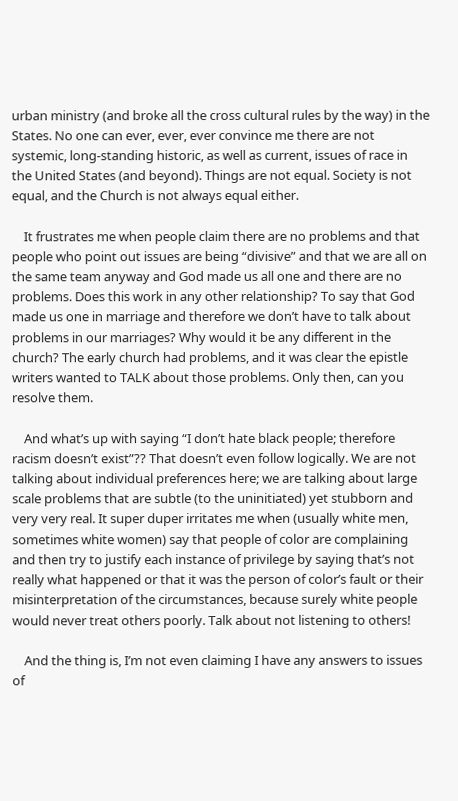urban ministry (and broke all the cross cultural rules by the way) in the States. No one can ever, ever, ever convince me there are not systemic, long-standing historic, as well as current, issues of race in the United States (and beyond). Things are not equal. Society is not equal, and the Church is not always equal either.

    It frustrates me when people claim there are no problems and that people who point out issues are being “divisive” and that we are all on the same team anyway and God made us all one and there are no problems. Does this work in any other relationship? To say that God made us one in marriage and therefore we don’t have to talk about problems in our marriages? Why would it be any different in the church? The early church had problems, and it was clear the epistle writers wanted to TALK about those problems. Only then, can you resolve them.

    And what’s up with saying “I don’t hate black people; therefore racism doesn’t exist”?? That doesn’t even follow logically. We are not talking about individual preferences here; we are talking about large scale problems that are subtle (to the uninitiated) yet stubborn and very very real. It super duper irritates me when (usually white men, sometimes white women) say that people of color are complaining and then try to justify each instance of privilege by saying that’s not really what happened or that it was the person of color’s fault or their misinterpretation of the circumstances, because surely white people would never treat others poorly. Talk about not listening to others!

    And the thing is, I’m not even claiming I have any answers to issues of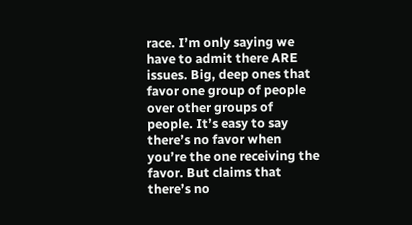race. I’m only saying we have to admit there ARE issues. Big, deep ones that favor one group of people over other groups of people. It’s easy to say there’s no favor when you’re the one receiving the favor. But claims that there’s no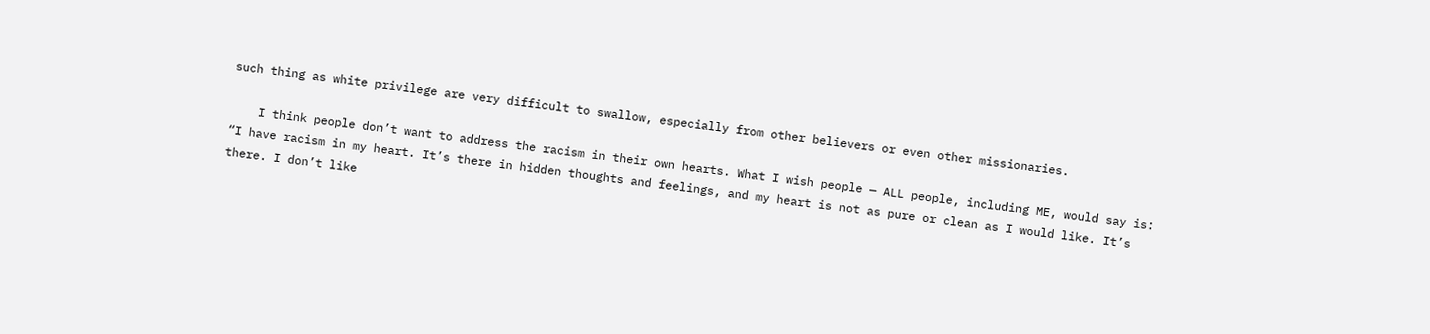such thing as white privilege are very difficult to swallow, especially from other believers or even other missionaries.

    I think people don’t want to address the racism in their own hearts. What I wish people — ALL people, including ME, would say is: “I have racism in my heart. It’s there in hidden thoughts and feelings, and my heart is not as pure or clean as I would like. It’s there. I don’t like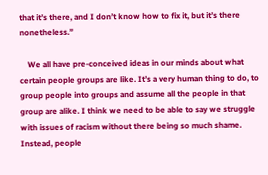that it’s there, and I don’t know how to fix it, but it’s there nonetheless.”

    We all have pre-conceived ideas in our minds about what certain people groups are like. It’s a very human thing to do, to group people into groups and assume all the people in that group are alike. I think we need to be able to say we struggle with issues of racism without there being so much shame. Instead, people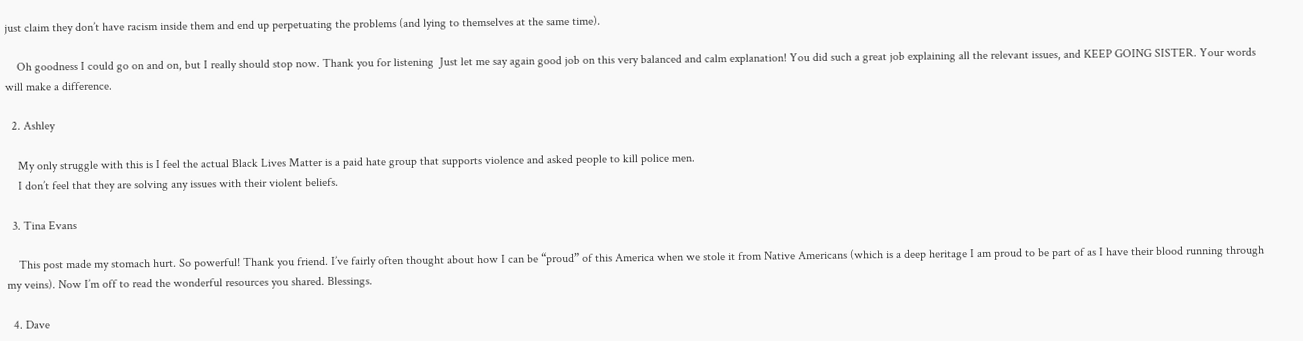just claim they don’t have racism inside them and end up perpetuating the problems (and lying to themselves at the same time).

    Oh goodness I could go on and on, but I really should stop now. Thank you for listening  Just let me say again good job on this very balanced and calm explanation! You did such a great job explaining all the relevant issues, and KEEP GOING SISTER. Your words will make a difference.

  2. Ashley

    My only struggle with this is I feel the actual Black Lives Matter is a paid hate group that supports violence and asked people to kill police men.
    I don’t feel that they are solving any issues with their violent beliefs.

  3. Tina Evans

    This post made my stomach hurt. So powerful! Thank you friend. I’ve fairly often thought about how I can be “proud” of this America when we stole it from Native Americans (which is a deep heritage I am proud to be part of as I have their blood running through my veins). Now I’m off to read the wonderful resources you shared. Blessings.

  4. Dave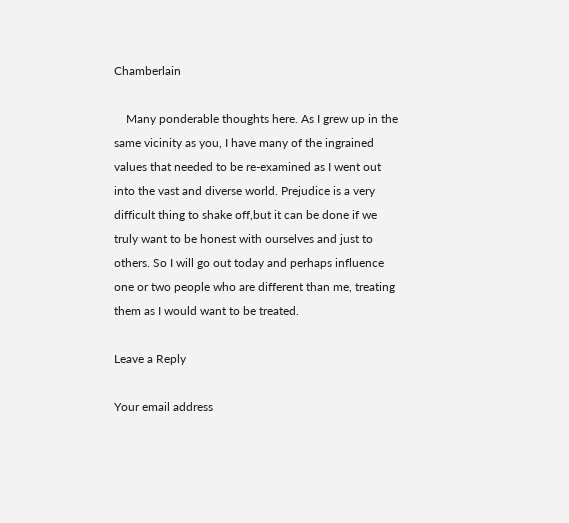Chamberlain

    Many ponderable thoughts here. As I grew up in the same vicinity as you, I have many of the ingrained values that needed to be re-examined as I went out into the vast and diverse world. Prejudice is a very difficult thing to shake off,but it can be done if we truly want to be honest with ourselves and just to others. So I will go out today and perhaps influence one or two people who are different than me, treating them as I would want to be treated.

Leave a Reply

Your email address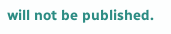will not be published.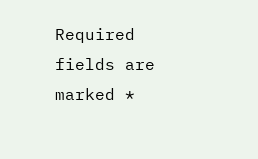Required fields are marked *